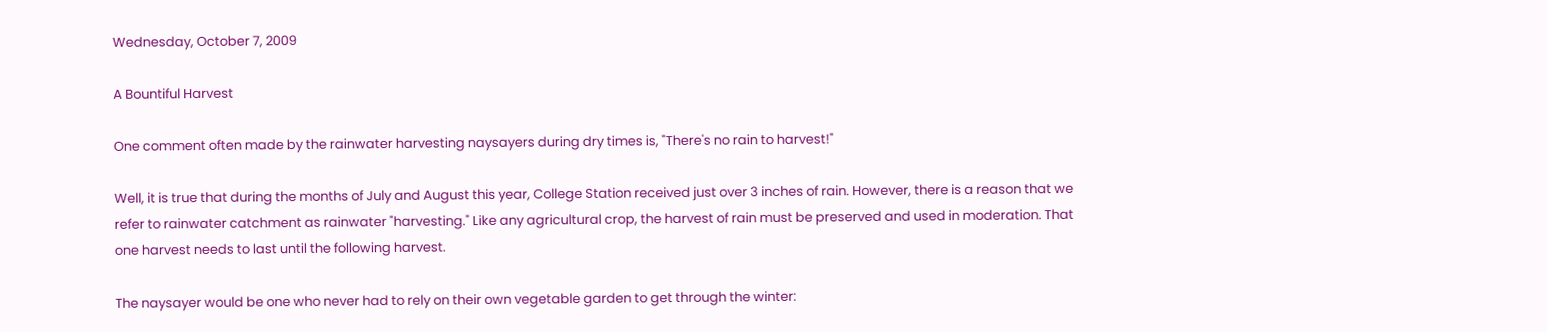Wednesday, October 7, 2009

A Bountiful Harvest

One comment often made by the rainwater harvesting naysayers during dry times is, "There's no rain to harvest!"

Well, it is true that during the months of July and August this year, College Station received just over 3 inches of rain. However, there is a reason that we refer to rainwater catchment as rainwater "harvesting." Like any agricultural crop, the harvest of rain must be preserved and used in moderation. That one harvest needs to last until the following harvest.

The naysayer would be one who never had to rely on their own vegetable garden to get through the winter: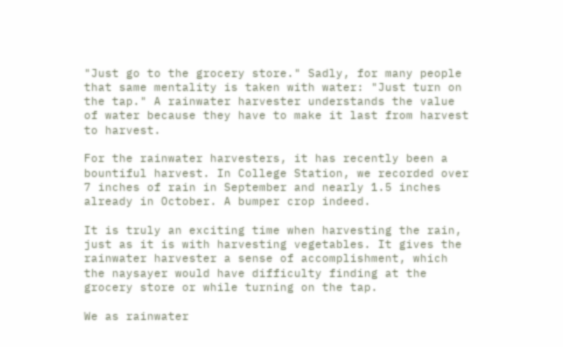"Just go to the grocery store." Sadly, for many people that same mentality is taken with water: "Just turn on the tap." A rainwater harvester understands the value of water because they have to make it last from harvest to harvest.

For the rainwater harvesters, it has recently been a bountiful harvest. In College Station, we recorded over 7 inches of rain in September and nearly 1.5 inches already in October. A bumper crop indeed.

It is truly an exciting time when harvesting the rain, just as it is with harvesting vegetables. It gives the rainwater harvester a sense of accomplishment, which the naysayer would have difficulty finding at the grocery store or while turning on the tap.

We as rainwater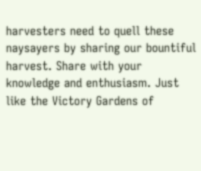harvesters need to quell these naysayers by sharing our bountiful harvest. Share with your knowledge and enthusiasm. Just like the Victory Gardens of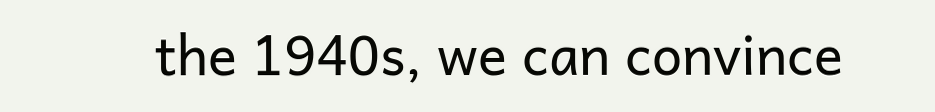the 1940s, we can convince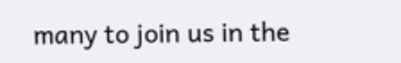many to join us in the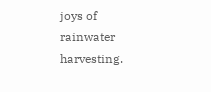joys of rainwater harvesting.